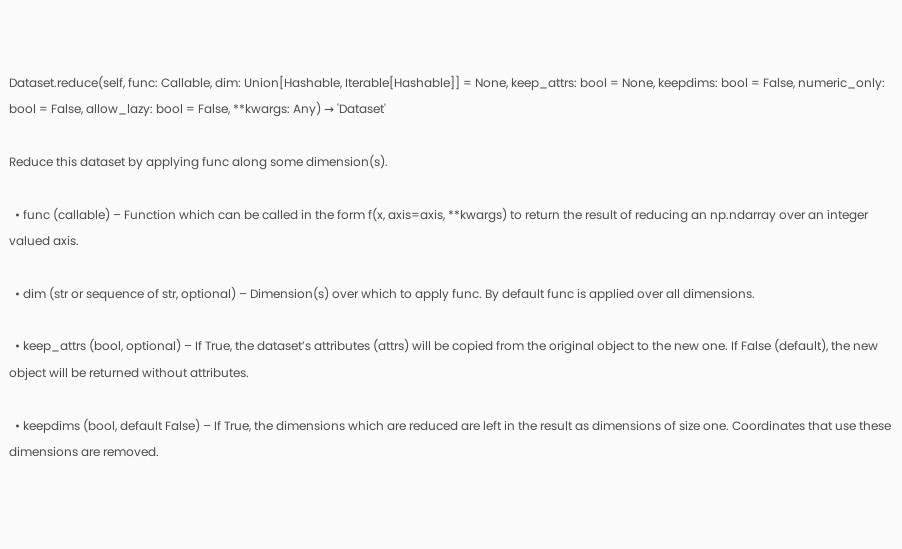Dataset.reduce(self, func: Callable, dim: Union[Hashable, Iterable[Hashable]] = None, keep_attrs: bool = None, keepdims: bool = False, numeric_only: bool = False, allow_lazy: bool = False, **kwargs: Any) → 'Dataset'

Reduce this dataset by applying func along some dimension(s).

  • func (callable) – Function which can be called in the form f(x, axis=axis, **kwargs) to return the result of reducing an np.ndarray over an integer valued axis.

  • dim (str or sequence of str, optional) – Dimension(s) over which to apply func. By default func is applied over all dimensions.

  • keep_attrs (bool, optional) – If True, the dataset’s attributes (attrs) will be copied from the original object to the new one. If False (default), the new object will be returned without attributes.

  • keepdims (bool, default False) – If True, the dimensions which are reduced are left in the result as dimensions of size one. Coordinates that use these dimensions are removed.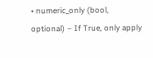• numeric_only (bool, optional) – If True, only apply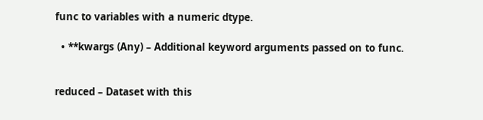func to variables with a numeric dtype.

  • **kwargs (Any) – Additional keyword arguments passed on to func.


reduced – Dataset with this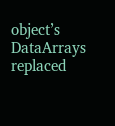object’s DataArrays replaced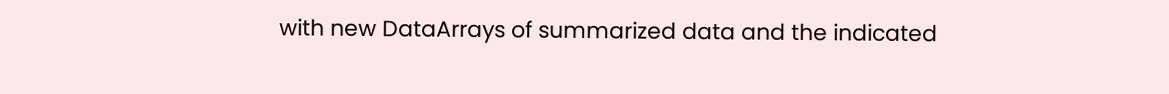with new DataArrays of summarized data and the indicated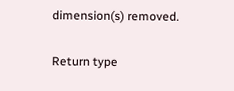dimension(s) removed.

Return type